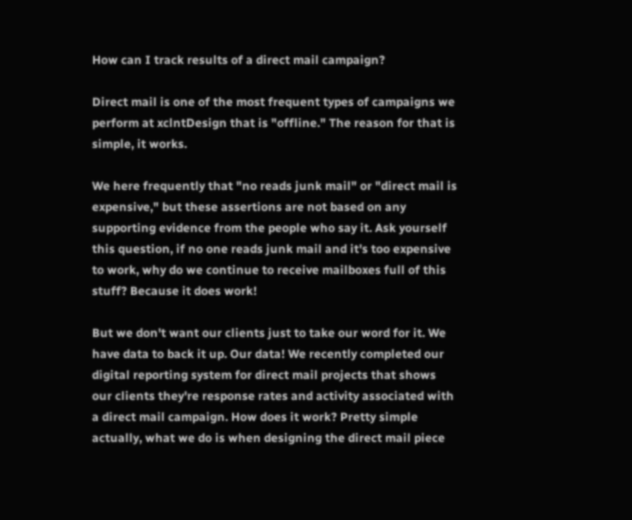How can I track results of a direct mail campaign?

Direct mail is one of the most frequent types of campaigns we perform at xclntDesign that is "offline." The reason for that is simple, it works.

We here frequently that "no reads junk mail" or "direct mail is expensive," but these assertions are not based on any supporting evidence from the people who say it. Ask yourself this question, if no one reads junk mail and it's too expensive to work, why do we continue to receive mailboxes full of this stuff? Because it does work!

But we don't want our clients just to take our word for it. We have data to back it up. Our data! We recently completed our digital reporting system for direct mail projects that shows our clients they're response rates and activity associated with a direct mail campaign. How does it work? Pretty simple actually, what we do is when designing the direct mail piece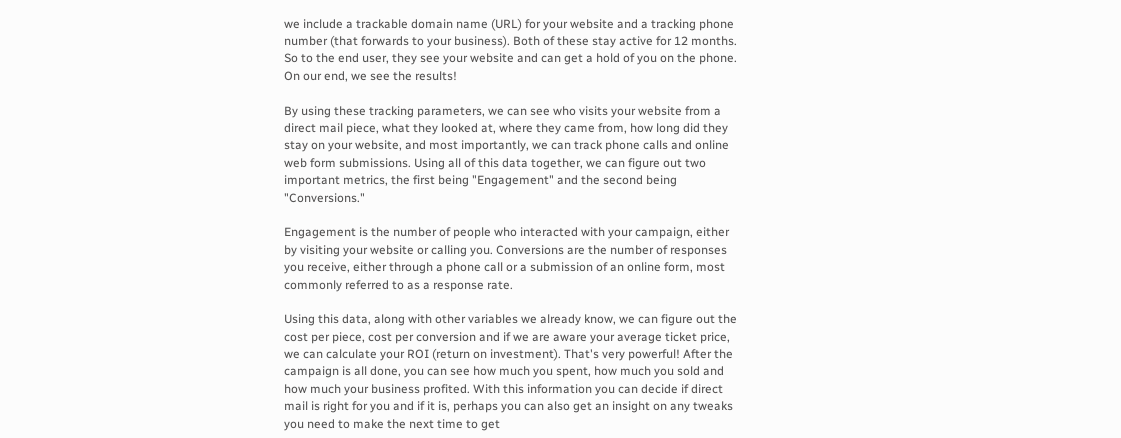we include a trackable domain name (URL) for your website and a tracking phone number (that forwards to your business). Both of these stay active for 12 months. So to the end user, they see your website and can get a hold of you on the phone. On our end, we see the results!

By using these tracking parameters, we can see who visits your website from a direct mail piece, what they looked at, where they came from, how long did they stay on your website, and most importantly, we can track phone calls and online web form submissions. Using all of this data together, we can figure out two important metrics, the first being "Engagement" and the second being "Conversions."

Engagement is the number of people who interacted with your campaign, either by visiting your website or calling you. Conversions are the number of responses you receive, either through a phone call or a submission of an online form, most commonly referred to as a response rate.

Using this data, along with other variables we already know, we can figure out the cost per piece, cost per conversion and if we are aware your average ticket price, we can calculate your ROI (return on investment). That's very powerful! After the campaign is all done, you can see how much you spent, how much you sold and how much your business profited. With this information you can decide if direct mail is right for you and if it is, perhaps you can also get an insight on any tweaks you need to make the next time to get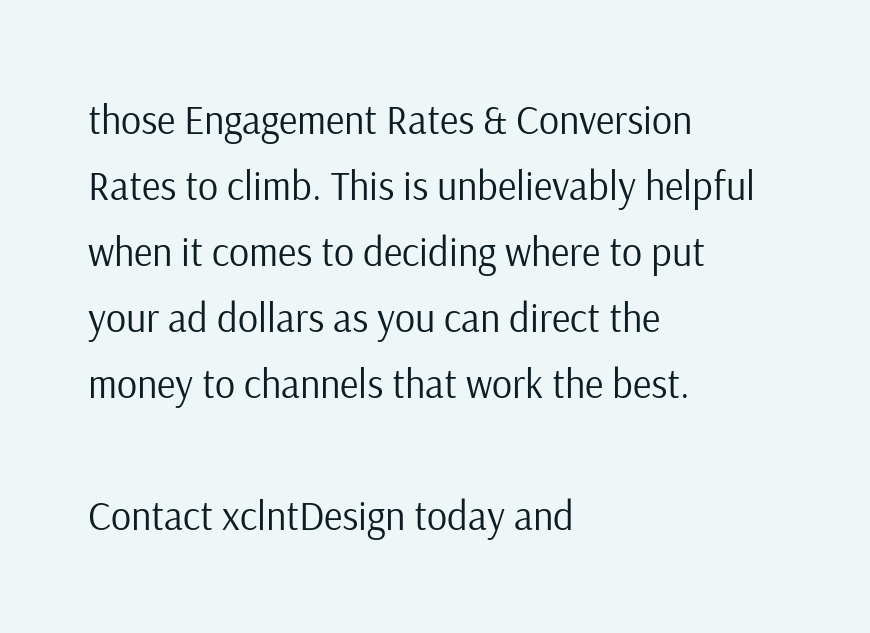those Engagement Rates & Conversion Rates to climb. This is unbelievably helpful when it comes to deciding where to put your ad dollars as you can direct the money to channels that work the best.

Contact xclntDesign today and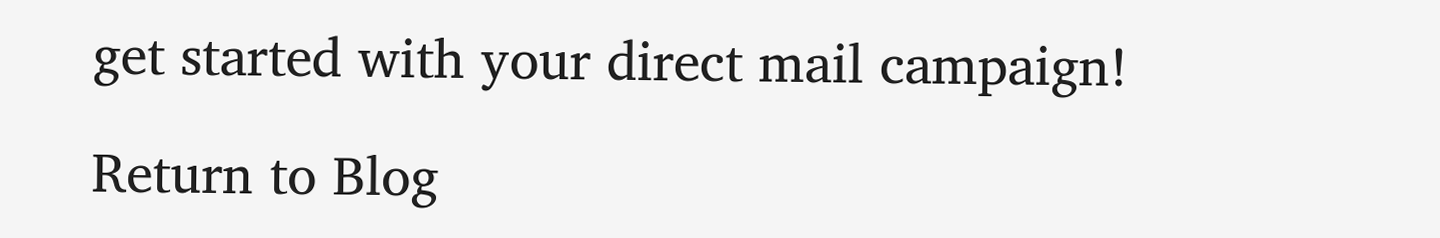get started with your direct mail campaign!

Return to Blog